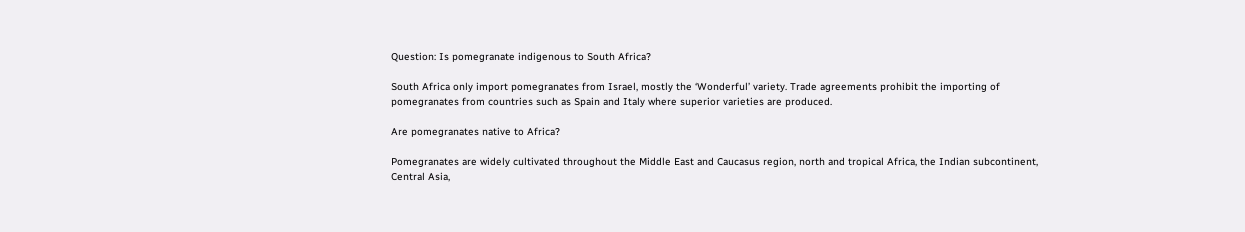Question: Is pomegranate indigenous to South Africa?

South Africa only import pomegranates from Israel, mostly the ‘Wonderful’ variety. Trade agreements prohibit the importing of pomegranates from countries such as Spain and Italy where superior varieties are produced.

Are pomegranates native to Africa?

Pomegranates are widely cultivated throughout the Middle East and Caucasus region, north and tropical Africa, the Indian subcontinent, Central Asia,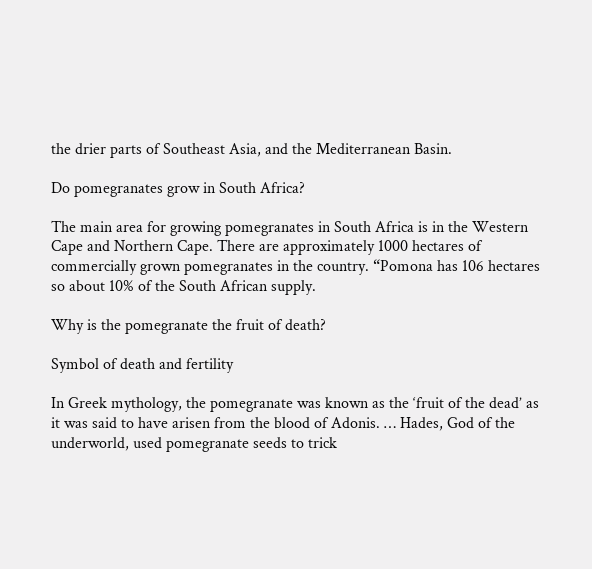the drier parts of Southeast Asia, and the Mediterranean Basin.

Do pomegranates grow in South Africa?

The main area for growing pomegranates in South Africa is in the Western Cape and Northern Cape. There are approximately 1000 hectares of commercially grown pomegranates in the country. “Pomona has 106 hectares so about 10% of the South African supply.

Why is the pomegranate the fruit of death?

Symbol of death and fertility

In Greek mythology, the pomegranate was known as the ‘fruit of the dead’ as it was said to have arisen from the blood of Adonis. … Hades, God of the underworld, used pomegranate seeds to trick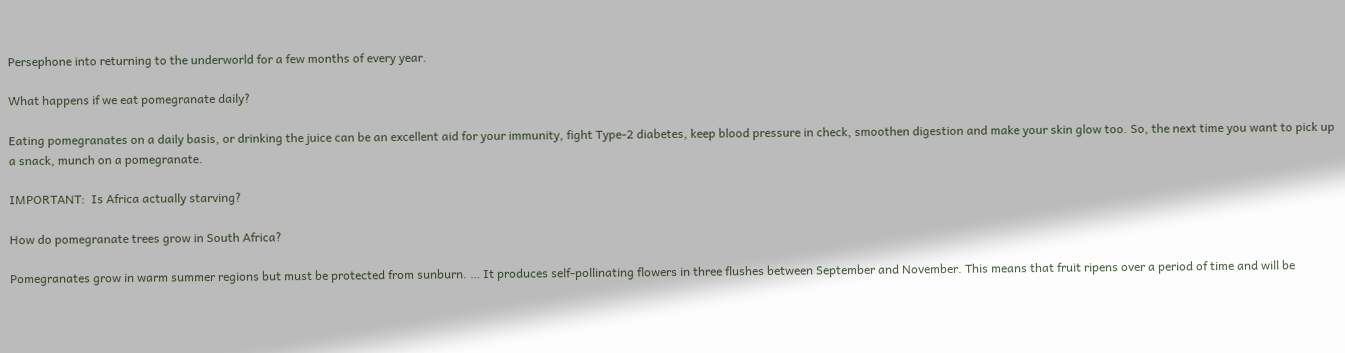Persephone into returning to the underworld for a few months of every year.

What happens if we eat pomegranate daily?

Eating pomegranates on a daily basis, or drinking the juice can be an excellent aid for your immunity, fight Type-2 diabetes, keep blood pressure in check, smoothen digestion and make your skin glow too. So, the next time you want to pick up a snack, munch on a pomegranate.

IMPORTANT:  Is Africa actually starving?

How do pomegranate trees grow in South Africa?

Pomegranates grow in warm summer regions but must be protected from sunburn. … It produces self-pollinating flowers in three flushes between September and November. This means that fruit ripens over a period of time and will be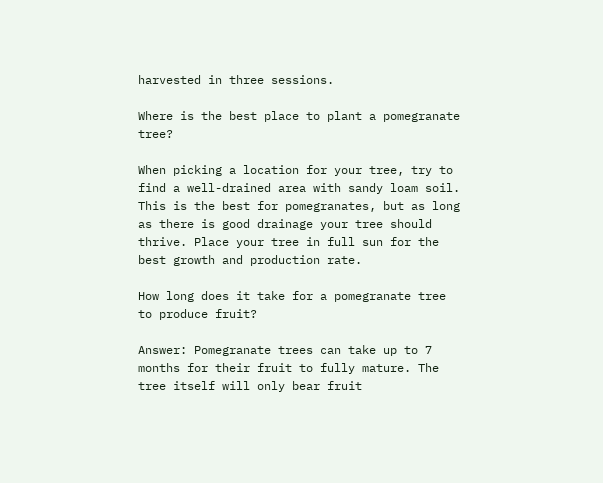harvested in three sessions.

Where is the best place to plant a pomegranate tree?

When picking a location for your tree, try to find a well-drained area with sandy loam soil. This is the best for pomegranates, but as long as there is good drainage your tree should thrive. Place your tree in full sun for the best growth and production rate.

How long does it take for a pomegranate tree to produce fruit?

Answer: Pomegranate trees can take up to 7 months for their fruit to fully mature. The tree itself will only bear fruit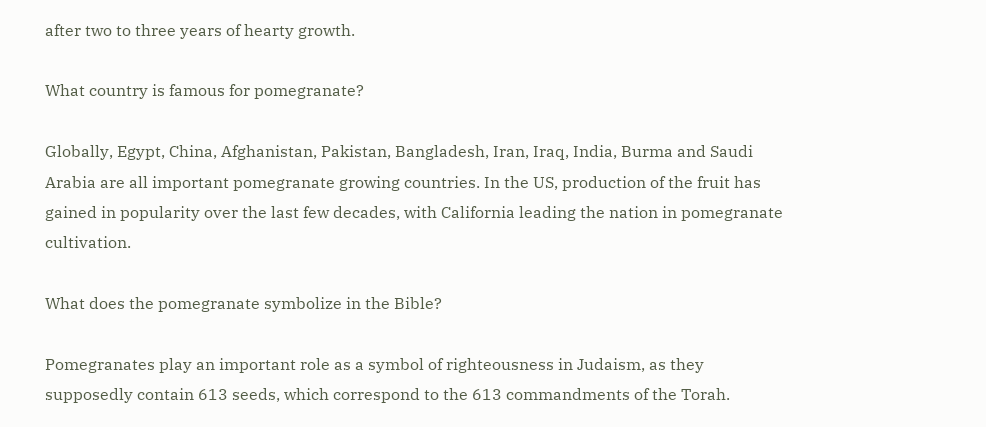after two to three years of hearty growth.

What country is famous for pomegranate?

Globally, Egypt, China, Afghanistan, Pakistan, Bangladesh, Iran, Iraq, India, Burma and Saudi Arabia are all important pomegranate growing countries. In the US, production of the fruit has gained in popularity over the last few decades, with California leading the nation in pomegranate cultivation.

What does the pomegranate symbolize in the Bible?

Pomegranates play an important role as a symbol of righteousness in Judaism, as they supposedly contain 613 seeds, which correspond to the 613 commandments of the Torah.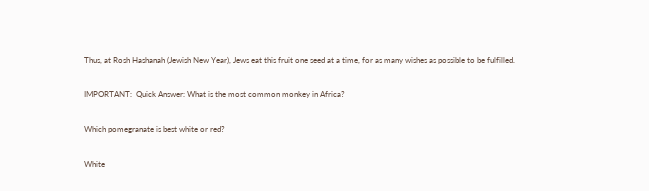Thus, at Rosh Hashanah (Jewish New Year), Jews eat this fruit one seed at a time, for as many wishes as possible to be fulfilled.

IMPORTANT:  Quick Answer: What is the most common monkey in Africa?

Which pomegranate is best white or red?

White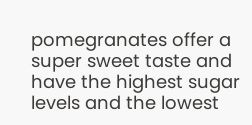pomegranates offer a super sweet taste and have the highest sugar levels and the lowest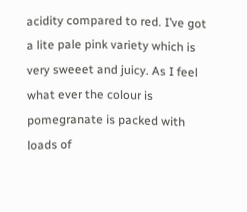acidity compared to red. I’ve got a lite pale pink variety which is very sweeet and juicy. As I feel what ever the colour is pomegranate is packed with loads of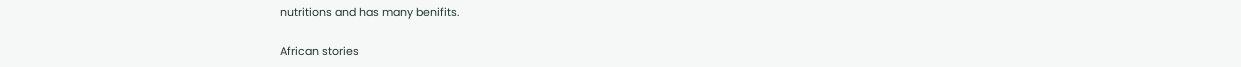nutritions and has many benifits.

African stories